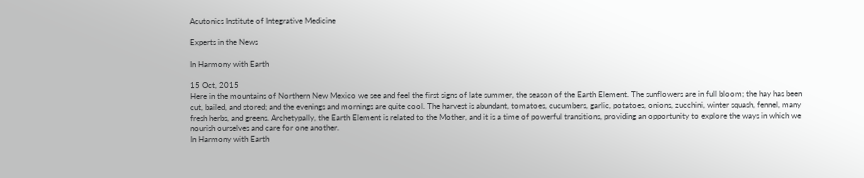Acutonics Institute of Integrative Medicine

Experts in the News

In Harmony with Earth

15 Oct, 2015
Here in the mountains of Northern New Mexico we see and feel the first signs of late summer, the season of the Earth Element. The sunflowers are in full bloom; the hay has been cut, bailed, and stored; and the evenings and mornings are quite cool. The harvest is abundant, tomatoes, cucumbers, garlic, potatoes, onions, zucchini, winter squash, fennel, many fresh herbs, and greens. Archetypally, the Earth Element is related to the Mother, and it is a time of powerful transitions, providing an opportunity to explore the ways in which we nourish ourselves and care for one another.
In Harmony with Earth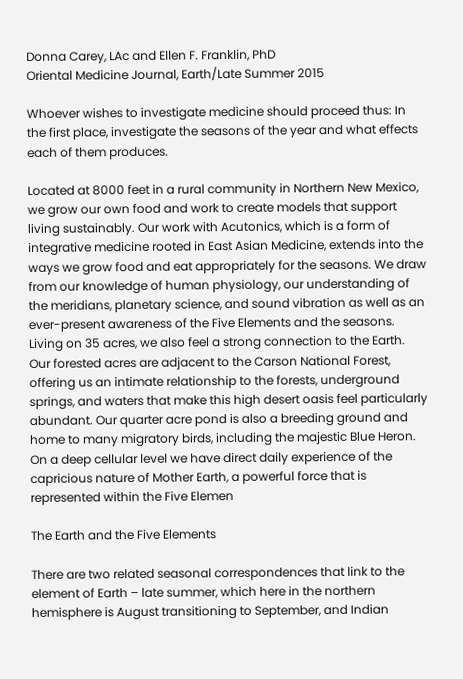Donna Carey, LAc and Ellen F. Franklin, PhD
Oriental Medicine Journal, Earth/Late Summer 2015

Whoever wishes to investigate medicine should proceed thus: In the first place, investigate the seasons of the year and what effects each of them produces.

Located at 8000 feet in a rural community in Northern New Mexico, we grow our own food and work to create models that support living sustainably. Our work with Acutonics, which is a form of integrative medicine rooted in East Asian Medicine, extends into the ways we grow food and eat appropriately for the seasons. We draw from our knowledge of human physiology, our understanding of the meridians, planetary science, and sound vibration as well as an ever-present awareness of the Five Elements and the seasons. Living on 35 acres, we also feel a strong connection to the Earth. Our forested acres are adjacent to the Carson National Forest, offering us an intimate relationship to the forests, underground springs, and waters that make this high desert oasis feel particularly abundant. Our quarter acre pond is also a breeding ground and home to many migratory birds, including the majestic Blue Heron. On a deep cellular level we have direct daily experience of the capricious nature of Mother Earth, a powerful force that is represented within the Five Elemen

The Earth and the Five Elements

There are two related seasonal correspondences that link to the element of Earth – late summer, which here in the northern hemisphere is August transitioning to September, and Indian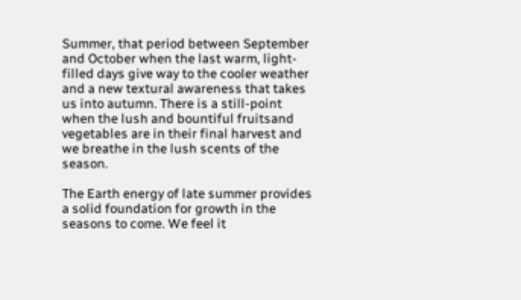Summer, that period between September and October when the last warm, light-filled days give way to the cooler weather and a new textural awareness that takes us into autumn. There is a still-point when the lush and bountiful fruitsand vegetables are in their final harvest and we breathe in the lush scents of the season.

The Earth energy of late summer provides a solid foundation for growth in the seasons to come. We feel it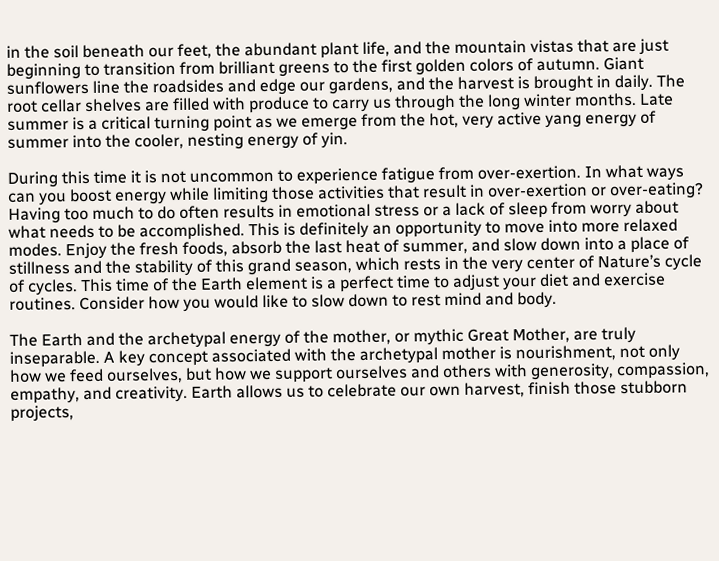in the soil beneath our feet, the abundant plant life, and the mountain vistas that are just beginning to transition from brilliant greens to the first golden colors of autumn. Giant sunflowers line the roadsides and edge our gardens, and the harvest is brought in daily. The root cellar shelves are filled with produce to carry us through the long winter months. Late summer is a critical turning point as we emerge from the hot, very active yang energy of summer into the cooler, nesting energy of yin.

During this time it is not uncommon to experience fatigue from over-exertion. In what ways can you boost energy while limiting those activities that result in over-exertion or over-eating? Having too much to do often results in emotional stress or a lack of sleep from worry about what needs to be accomplished. This is definitely an opportunity to move into more relaxed modes. Enjoy the fresh foods, absorb the last heat of summer, and slow down into a place of stillness and the stability of this grand season, which rests in the very center of Nature’s cycle of cycles. This time of the Earth element is a perfect time to adjust your diet and exercise routines. Consider how you would like to slow down to rest mind and body.

The Earth and the archetypal energy of the mother, or mythic Great Mother, are truly inseparable. A key concept associated with the archetypal mother is nourishment, not only how we feed ourselves, but how we support ourselves and others with generosity, compassion, empathy, and creativity. Earth allows us to celebrate our own harvest, finish those stubborn projects,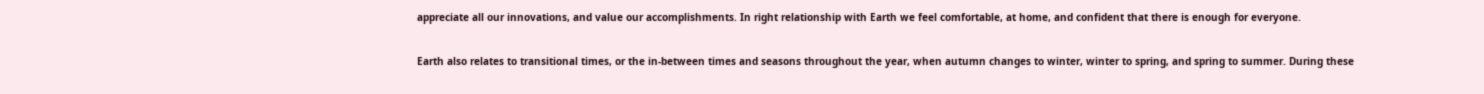appreciate all our innovations, and value our accomplishments. In right relationship with Earth we feel comfortable, at home, and confident that there is enough for everyone.

Earth also relates to transitional times, or the in-between times and seasons throughout the year, when autumn changes to winter, winter to spring, and spring to summer. During these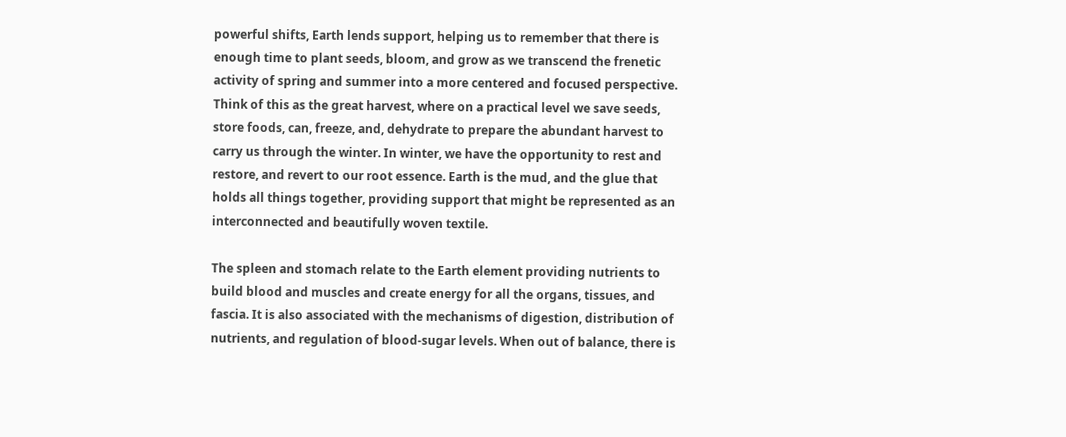powerful shifts, Earth lends support, helping us to remember that there is enough time to plant seeds, bloom, and grow as we transcend the frenetic activity of spring and summer into a more centered and focused perspective. Think of this as the great harvest, where on a practical level we save seeds, store foods, can, freeze, and, dehydrate to prepare the abundant harvest to carry us through the winter. In winter, we have the opportunity to rest and restore, and revert to our root essence. Earth is the mud, and the glue that holds all things together, providing support that might be represented as an interconnected and beautifully woven textile.

The spleen and stomach relate to the Earth element providing nutrients to build blood and muscles and create energy for all the organs, tissues, and fascia. It is also associated with the mechanisms of digestion, distribution of nutrients, and regulation of blood-sugar levels. When out of balance, there is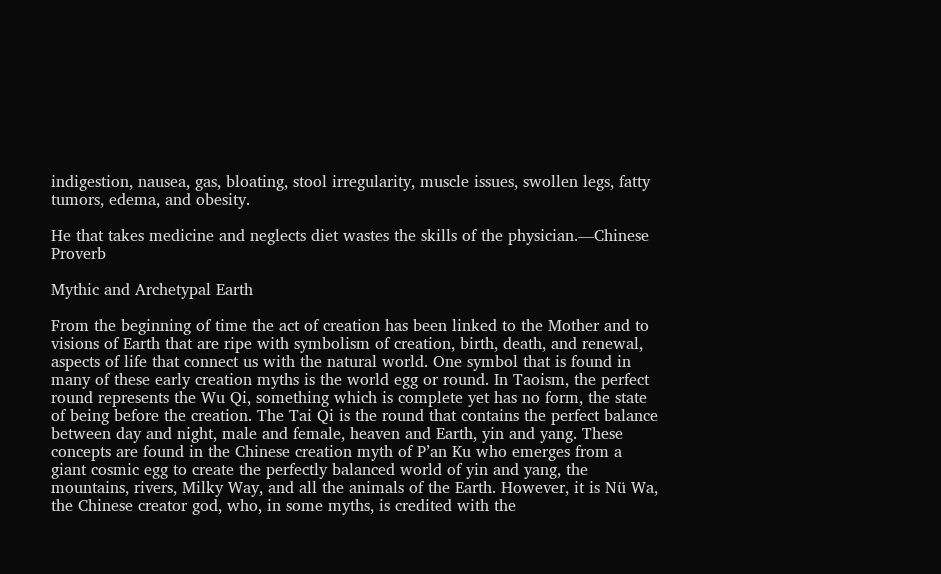indigestion, nausea, gas, bloating, stool irregularity, muscle issues, swollen legs, fatty tumors, edema, and obesity.

He that takes medicine and neglects diet wastes the skills of the physician.—Chinese Proverb

Mythic and Archetypal Earth

From the beginning of time the act of creation has been linked to the Mother and to visions of Earth that are ripe with symbolism of creation, birth, death, and renewal, aspects of life that connect us with the natural world. One symbol that is found in many of these early creation myths is the world egg or round. In Taoism, the perfect round represents the Wu Qi, something which is complete yet has no form, the state of being before the creation. The Tai Qi is the round that contains the perfect balance between day and night, male and female, heaven and Earth, yin and yang. These concepts are found in the Chinese creation myth of P’an Ku who emerges from a giant cosmic egg to create the perfectly balanced world of yin and yang, the mountains, rivers, Milky Way, and all the animals of the Earth. However, it is Nü Wa, the Chinese creator god, who, in some myths, is credited with the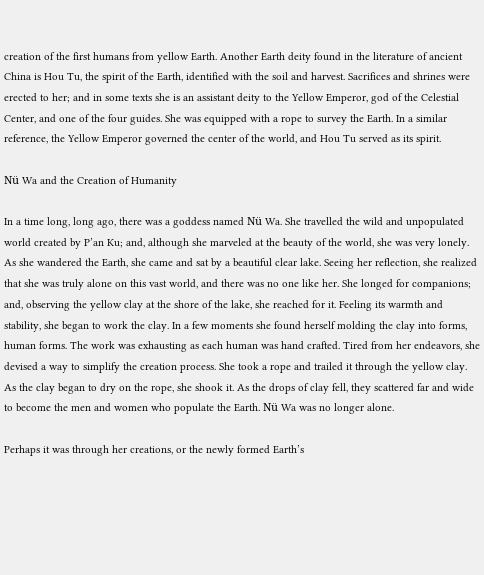creation of the first humans from yellow Earth. Another Earth deity found in the literature of ancient China is Hou Tu, the spirit of the Earth, identified with the soil and harvest. Sacrifices and shrines were erected to her; and in some texts she is an assistant deity to the Yellow Emperor, god of the Celestial Center, and one of the four guides. She was equipped with a rope to survey the Earth. In a similar reference, the Yellow Emperor governed the center of the world, and Hou Tu served as its spirit.

Nü Wa and the Creation of Humanity

In a time long, long ago, there was a goddess named Nü Wa. She travelled the wild and unpopulated world created by P’an Ku; and, although she marveled at the beauty of the world, she was very lonely. As she wandered the Earth, she came and sat by a beautiful clear lake. Seeing her reflection, she realized that she was truly alone on this vast world, and there was no one like her. She longed for companions; and, observing the yellow clay at the shore of the lake, she reached for it. Feeling its warmth and stability, she began to work the clay. In a few moments she found herself molding the clay into forms, human forms. The work was exhausting as each human was hand crafted. Tired from her endeavors, she devised a way to simplify the creation process. She took a rope and trailed it through the yellow clay. As the clay began to dry on the rope, she shook it. As the drops of clay fell, they scattered far and wide to become the men and women who populate the Earth. Nü Wa was no longer alone.

Perhaps it was through her creations, or the newly formed Earth’s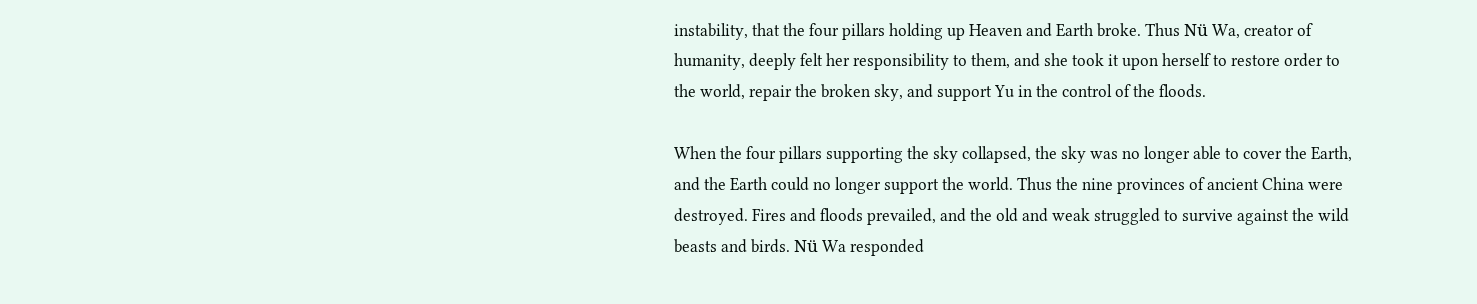instability, that the four pillars holding up Heaven and Earth broke. Thus Nü Wa, creator of humanity, deeply felt her responsibility to them, and she took it upon herself to restore order to the world, repair the broken sky, and support Yu in the control of the floods.

When the four pillars supporting the sky collapsed, the sky was no longer able to cover the Earth, and the Earth could no longer support the world. Thus the nine provinces of ancient China were destroyed. Fires and floods prevailed, and the old and weak struggled to survive against the wild beasts and birds. Nü Wa responded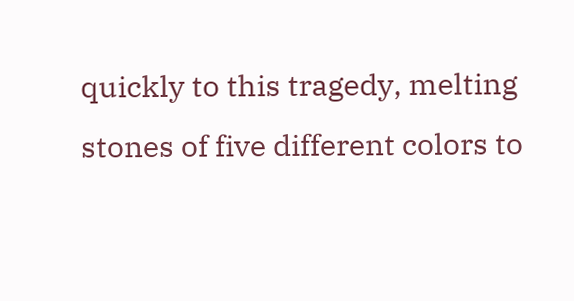quickly to this tragedy, melting stones of five different colors to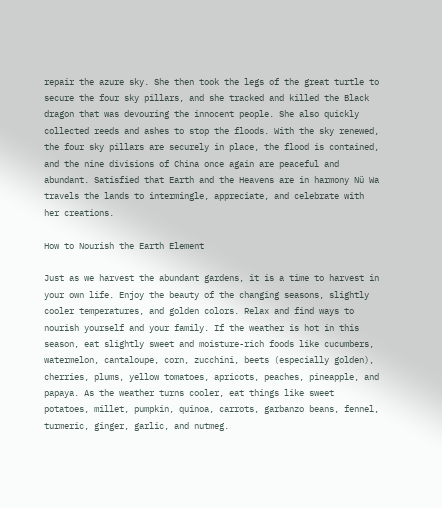repair the azure sky. She then took the legs of the great turtle to secure the four sky pillars, and she tracked and killed the Black dragon that was devouring the innocent people. She also quickly collected reeds and ashes to stop the floods. With the sky renewed, the four sky pillars are securely in place, the flood is contained, and the nine divisions of China once again are peaceful and abundant. Satisfied that Earth and the Heavens are in harmony Nü Wa travels the lands to intermingle, appreciate, and celebrate with her creations.

How to Nourish the Earth Element

Just as we harvest the abundant gardens, it is a time to harvest in your own life. Enjoy the beauty of the changing seasons, slightly cooler temperatures, and golden colors. Relax and find ways to nourish yourself and your family. If the weather is hot in this season, eat slightly sweet and moisture-rich foods like cucumbers, watermelon, cantaloupe, corn, zucchini, beets (especially golden), cherries, plums, yellow tomatoes, apricots, peaches, pineapple, and papaya. As the weather turns cooler, eat things like sweet potatoes, millet, pumpkin, quinoa, carrots, garbanzo beans, fennel, turmeric, ginger, garlic, and nutmeg.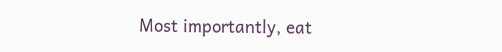Most importantly, eat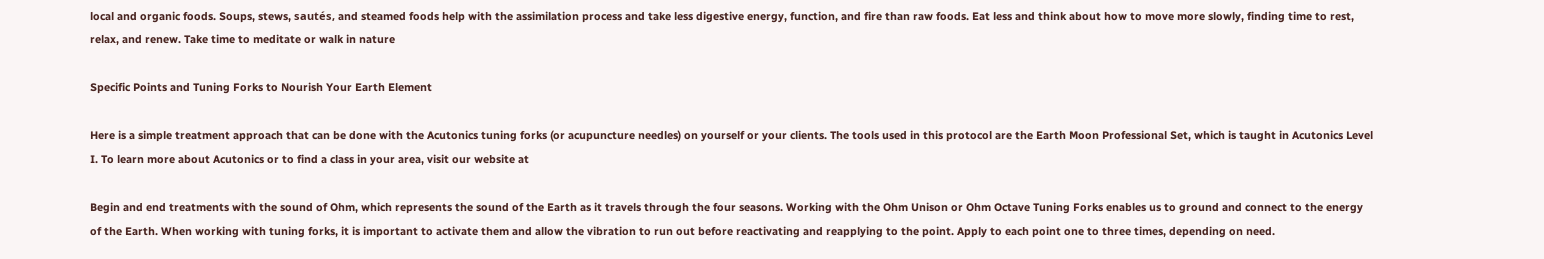local and organic foods. Soups, stews, sautés, and steamed foods help with the assimilation process and take less digestive energy, function, and fire than raw foods. Eat less and think about how to move more slowly, finding time to rest, relax, and renew. Take time to meditate or walk in nature

Specific Points and Tuning Forks to Nourish Your Earth Element

Here is a simple treatment approach that can be done with the Acutonics tuning forks (or acupuncture needles) on yourself or your clients. The tools used in this protocol are the Earth Moon Professional Set, which is taught in Acutonics Level I. To learn more about Acutonics or to find a class in your area, visit our website at

Begin and end treatments with the sound of Ohm, which represents the sound of the Earth as it travels through the four seasons. Working with the Ohm Unison or Ohm Octave Tuning Forks enables us to ground and connect to the energy of the Earth. When working with tuning forks, it is important to activate them and allow the vibration to run out before reactivating and reapplying to the point. Apply to each point one to three times, depending on need.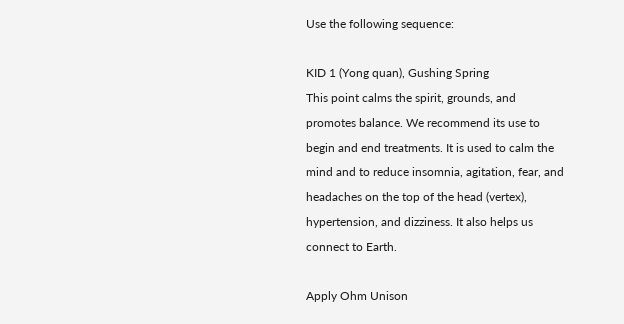Use the following sequence:

KID 1 (Yong quan), Gushing Spring
This point calms the spirit, grounds, and promotes balance. We recommend its use to begin and end treatments. It is used to calm the mind and to reduce insomnia, agitation, fear, and headaches on the top of the head (vertex), hypertension, and dizziness. It also helps us connect to Earth.

Apply Ohm Unison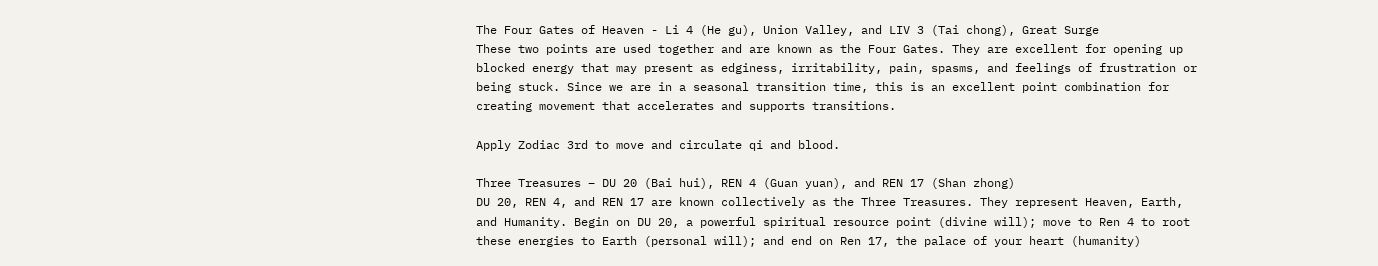The Four Gates of Heaven - Li 4 (He gu), Union Valley, and LIV 3 (Tai chong), Great Surge
These two points are used together and are known as the Four Gates. They are excellent for opening up blocked energy that may present as edginess, irritability, pain, spasms, and feelings of frustration or being stuck. Since we are in a seasonal transition time, this is an excellent point combination for creating movement that accelerates and supports transitions.

Apply Zodiac 3rd to move and circulate qi and blood.

Three Treasures – DU 20 (Bai hui), REN 4 (Guan yuan), and REN 17 (Shan zhong)
DU 20, REN 4, and REN 17 are known collectively as the Three Treasures. They represent Heaven, Earth, and Humanity. Begin on DU 20, a powerful spiritual resource point (divine will); move to Ren 4 to root these energies to Earth (personal will); and end on Ren 17, the palace of your heart (humanity)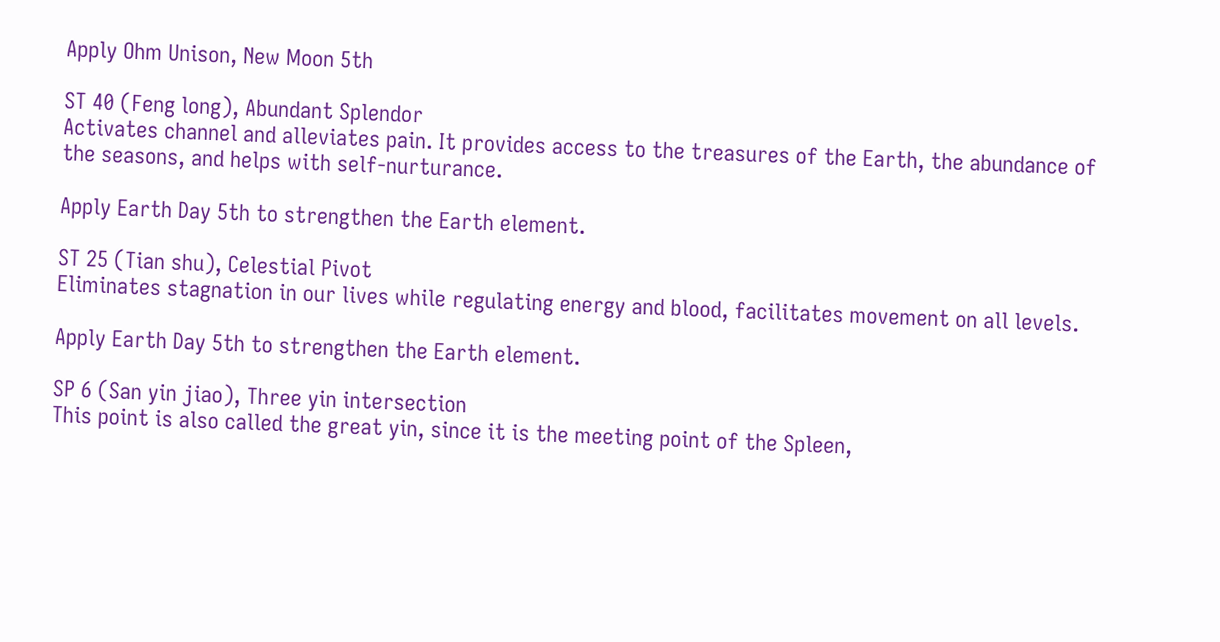Apply Ohm Unison, New Moon 5th

ST 40 (Feng long), Abundant Splendor
Activates channel and alleviates pain. It provides access to the treasures of the Earth, the abundance of the seasons, and helps with self-nurturance.

Apply Earth Day 5th to strengthen the Earth element.

ST 25 (Tian shu), Celestial Pivot
Eliminates stagnation in our lives while regulating energy and blood, facilitates movement on all levels.

Apply Earth Day 5th to strengthen the Earth element.

SP 6 (San yin jiao), Three yin intersection
This point is also called the great yin, since it is the meeting point of the Spleen,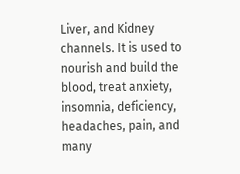Liver, and Kidney channels. It is used to nourish and build the blood, treat anxiety, insomnia, deficiency, headaches, pain, and many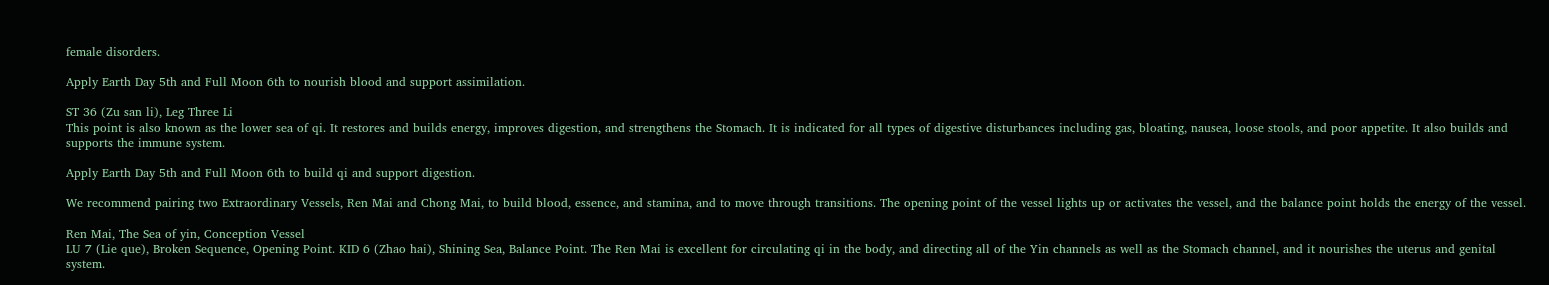female disorders.

Apply Earth Day 5th and Full Moon 6th to nourish blood and support assimilation.

ST 36 (Zu san li), Leg Three Li
This point is also known as the lower sea of qi. It restores and builds energy, improves digestion, and strengthens the Stomach. It is indicated for all types of digestive disturbances including gas, bloating, nausea, loose stools, and poor appetite. It also builds and supports the immune system.

Apply Earth Day 5th and Full Moon 6th to build qi and support digestion.

We recommend pairing two Extraordinary Vessels, Ren Mai and Chong Mai, to build blood, essence, and stamina, and to move through transitions. The opening point of the vessel lights up or activates the vessel, and the balance point holds the energy of the vessel.

Ren Mai, The Sea of yin, Conception Vessel
LU 7 (Lie que), Broken Sequence, Opening Point. KID 6 (Zhao hai), Shining Sea, Balance Point. The Ren Mai is excellent for circulating qi in the body, and directing all of the Yin channels as well as the Stomach channel, and it nourishes the uterus and genital system.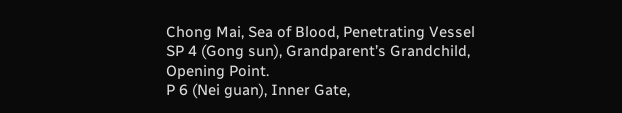Chong Mai, Sea of Blood, Penetrating Vessel
SP 4 (Gong sun), Grandparent’s Grandchild, Opening Point.
P 6 (Nei guan), Inner Gate,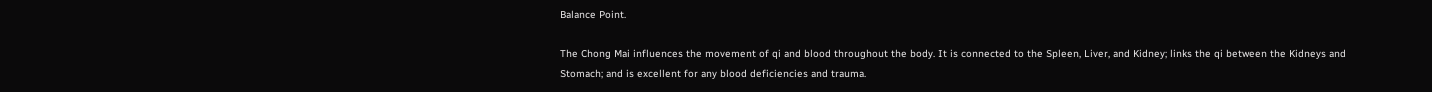Balance Point.

The Chong Mai influences the movement of qi and blood throughout the body. It is connected to the Spleen, Liver, and Kidney; links the qi between the Kidneys and Stomach; and is excellent for any blood deficiencies and trauma.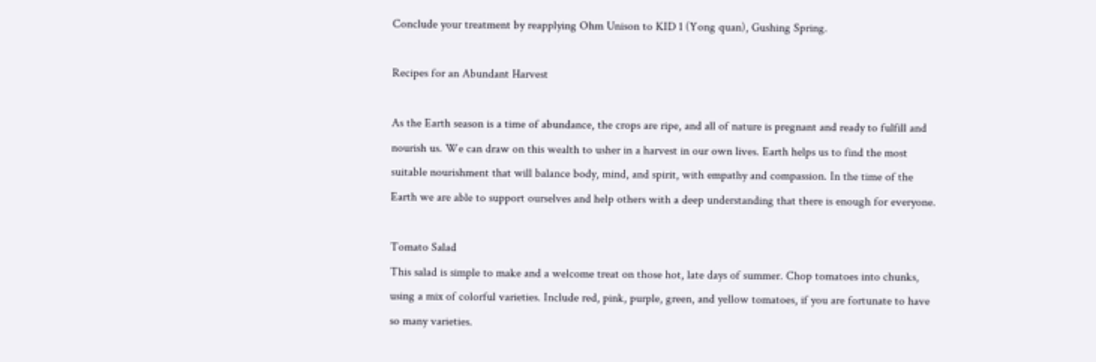Conclude your treatment by reapplying Ohm Unison to KID 1 (Yong quan), Gushing Spring.

Recipes for an Abundant Harvest

As the Earth season is a time of abundance, the crops are ripe, and all of nature is pregnant and ready to fulfill and nourish us. We can draw on this wealth to usher in a harvest in our own lives. Earth helps us to find the most suitable nourishment that will balance body, mind, and spirit, with empathy and compassion. In the time of the Earth we are able to support ourselves and help others with a deep understanding that there is enough for everyone.

Tomato Salad
This salad is simple to make and a welcome treat on those hot, late days of summer. Chop tomatoes into chunks, using a mix of colorful varieties. Include red, pink, purple, green, and yellow tomatoes, if you are fortunate to have so many varieties.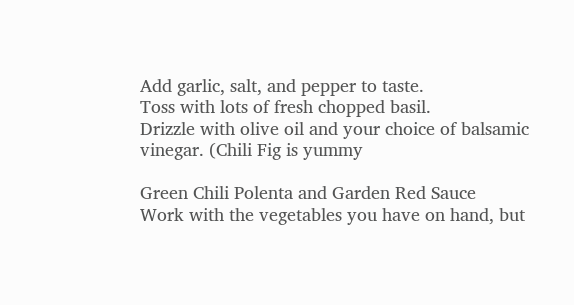Add garlic, salt, and pepper to taste.
Toss with lots of fresh chopped basil.
Drizzle with olive oil and your choice of balsamic vinegar. (Chili Fig is yummy

Green Chili Polenta and Garden Red Sauce
Work with the vegetables you have on hand, but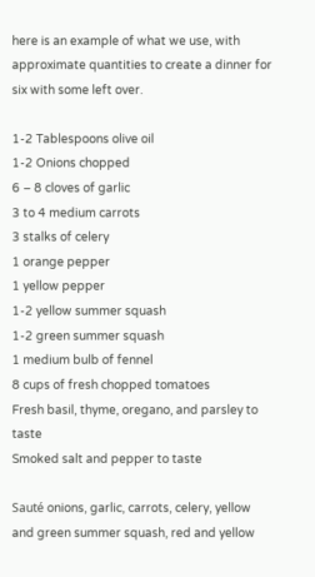here is an example of what we use, with approximate quantities to create a dinner for six with some left over.

1-2 Tablespoons olive oil
1-2 Onions chopped
6 – 8 cloves of garlic
3 to 4 medium carrots
3 stalks of celery
1 orange pepper
1 yellow pepper
1-2 yellow summer squash
1-2 green summer squash
1 medium bulb of fennel
8 cups of fresh chopped tomatoes
Fresh basil, thyme, oregano, and parsley to taste
Smoked salt and pepper to taste

Sauté onions, garlic, carrots, celery, yellow and green summer squash, red and yellow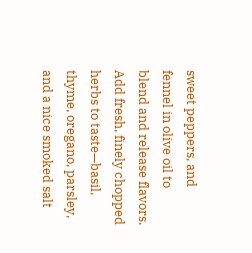sweet peppers, and fennel in olive oil to blend and release flavors. Add fresh, finely chopped herbs to taste—basil, thyme, oregano, parsley, and a nice smoked salt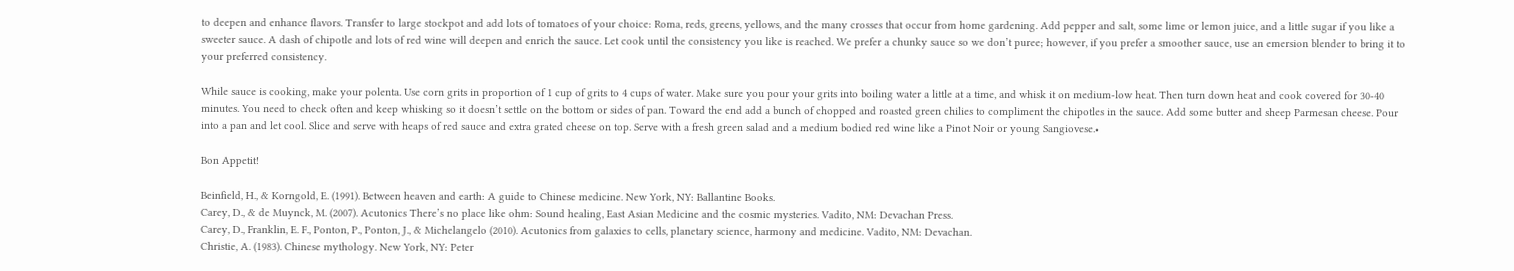to deepen and enhance flavors. Transfer to large stockpot and add lots of tomatoes of your choice: Roma, reds, greens, yellows, and the many crosses that occur from home gardening. Add pepper and salt, some lime or lemon juice, and a little sugar if you like a sweeter sauce. A dash of chipotle and lots of red wine will deepen and enrich the sauce. Let cook until the consistency you like is reached. We prefer a chunky sauce so we don’t puree; however, if you prefer a smoother sauce, use an emersion blender to bring it to your preferred consistency.

While sauce is cooking, make your polenta. Use corn grits in proportion of 1 cup of grits to 4 cups of water. Make sure you pour your grits into boiling water a little at a time, and whisk it on medium-low heat. Then turn down heat and cook covered for 30-40 minutes. You need to check often and keep whisking so it doesn’t settle on the bottom or sides of pan. Toward the end add a bunch of chopped and roasted green chilies to compliment the chipotles in the sauce. Add some butter and sheep Parmesan cheese. Pour into a pan and let cool. Slice and serve with heaps of red sauce and extra grated cheese on top. Serve with a fresh green salad and a medium bodied red wine like a Pinot Noir or young Sangiovese.•

Bon Appetit!

Beinfield, H., & Korngold, E. (1991). Between heaven and earth: A guide to Chinese medicine. New York, NY: Ballantine Books.
Carey, D., & de Muynck, M. (2007). Acutonics There’s no place like ohm: Sound healing, East Asian Medicine and the cosmic mysteries. Vadito, NM: Devachan Press.
Carey, D., Franklin, E. F., Ponton, P., Ponton, J., & Michelangelo (2010). Acutonics from galaxies to cells, planetary science, harmony and medicine. Vadito, NM: Devachan.
Christie, A. (1983). Chinese mythology. New York, NY: Peter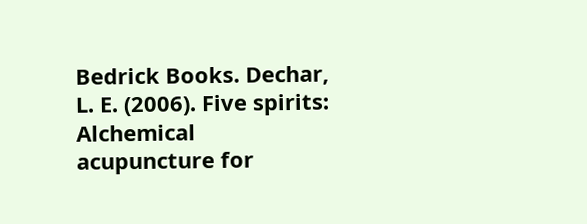Bedrick Books. Dechar, L. E. (2006). Five spirits: Alchemical acupuncture for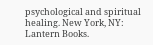psychological and spiritual healing. New York, NY: Lantern Books.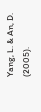Yang, L. & An, D. (2005).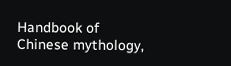Handbook of Chinese mythology,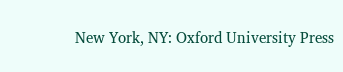New York, NY: Oxford University Press